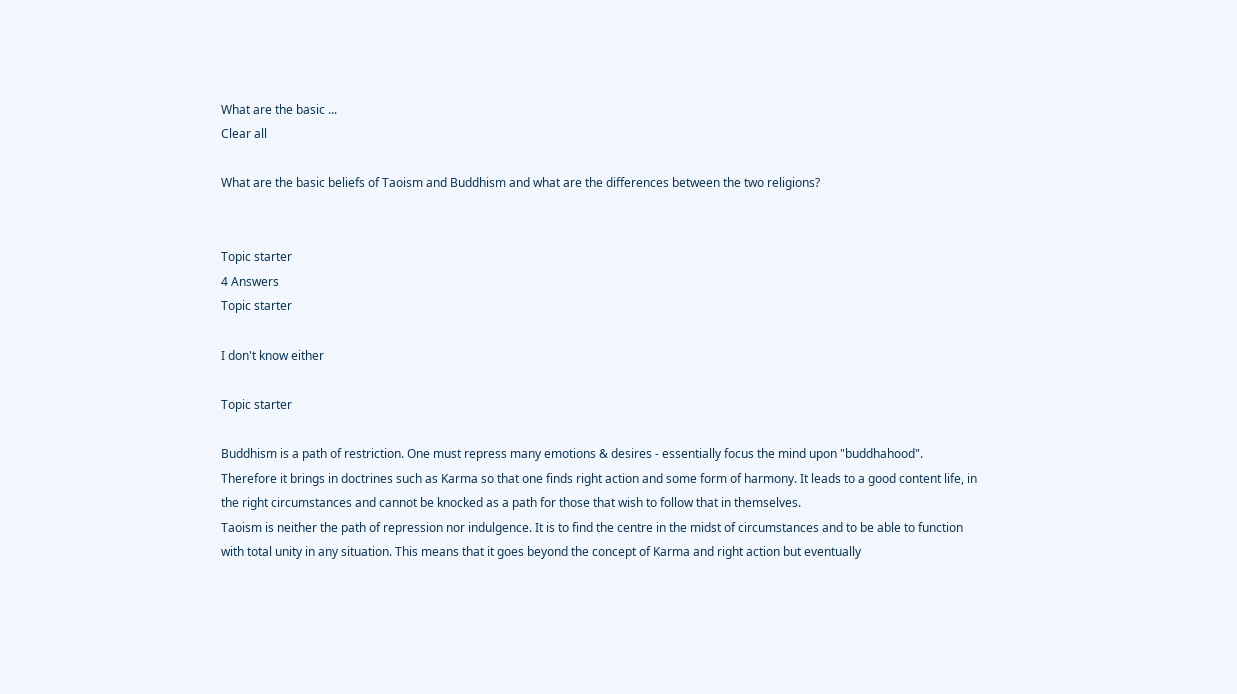What are the basic ...
Clear all

What are the basic beliefs of Taoism and Buddhism and what are the differences between the two religions?


Topic starter
4 Answers
Topic starter

I don't know either

Topic starter

Buddhism is a path of restriction. One must repress many emotions & desires - essentially focus the mind upon "buddhahood". Therefore it brings in doctrines such as Karma so that one finds right action and some form of harmony. It leads to a good content life, in the right circumstances and cannot be knocked as a path for those that wish to follow that in themselves.
Taoism is neither the path of repression nor indulgence. It is to find the centre in the midst of circumstances and to be able to function with total unity in any situation. This means that it goes beyond the concept of Karma and right action but eventually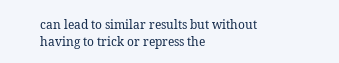can lead to similar results but without having to trick or repress the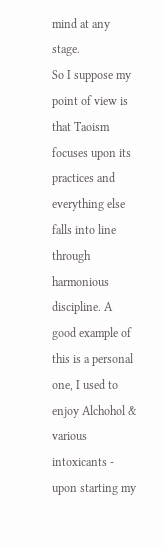mind at any stage.
So I suppose my point of view is that Taoism focuses upon its practices and everything else falls into line through harmonious discipline. A good example of this is a personal one, I used to enjoy Alchohol & various intoxicants - upon starting my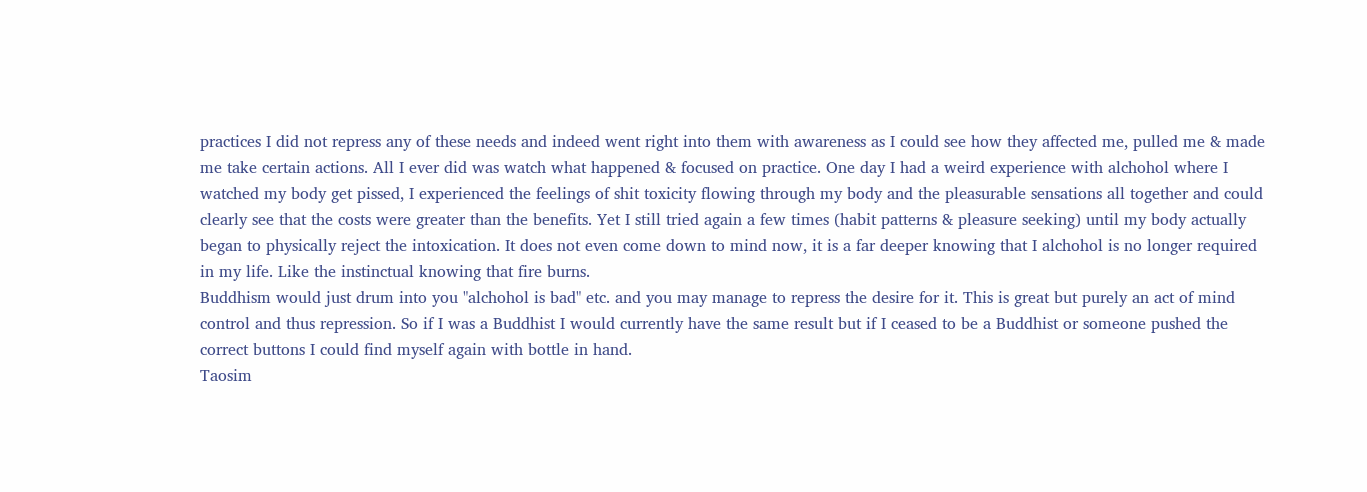practices I did not repress any of these needs and indeed went right into them with awareness as I could see how they affected me, pulled me & made me take certain actions. All I ever did was watch what happened & focused on practice. One day I had a weird experience with alchohol where I watched my body get pissed, I experienced the feelings of shit toxicity flowing through my body and the pleasurable sensations all together and could clearly see that the costs were greater than the benefits. Yet I still tried again a few times (habit patterns & pleasure seeking) until my body actually began to physically reject the intoxication. It does not even come down to mind now, it is a far deeper knowing that I alchohol is no longer required in my life. Like the instinctual knowing that fire burns.
Buddhism would just drum into you "alchohol is bad" etc. and you may manage to repress the desire for it. This is great but purely an act of mind control and thus repression. So if I was a Buddhist I would currently have the same result but if I ceased to be a Buddhist or someone pushed the correct buttons I could find myself again with bottle in hand.
Taosim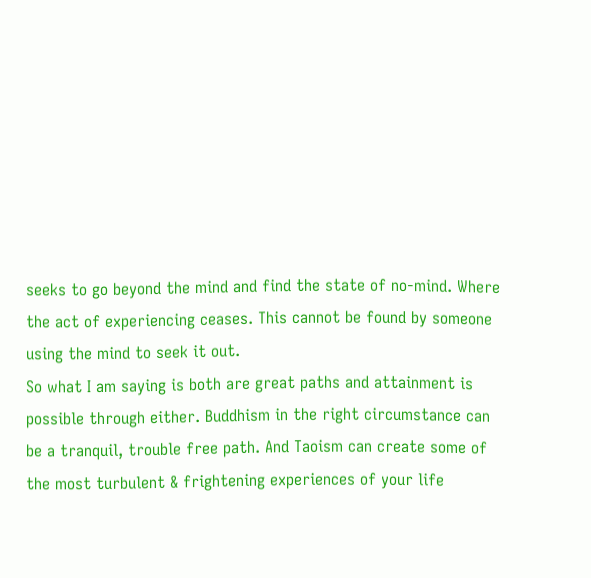seeks to go beyond the mind and find the state of no-mind. Where the act of experiencing ceases. This cannot be found by someone using the mind to seek it out.
So what I am saying is both are great paths and attainment is possible through either. Buddhism in the right circumstance can be a tranquil, trouble free path. And Taoism can create some of the most turbulent & frightening experiences of your life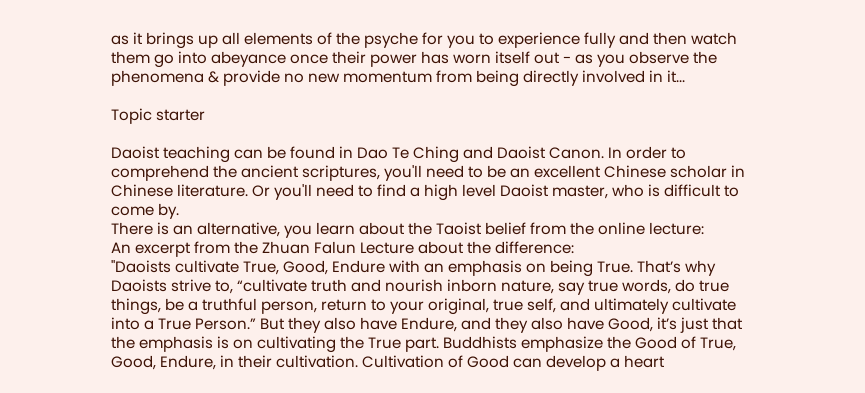as it brings up all elements of the psyche for you to experience fully and then watch them go into abeyance once their power has worn itself out - as you observe the phenomena & provide no new momentum from being directly involved in it...

Topic starter

Daoist teaching can be found in Dao Te Ching and Daoist Canon. In order to comprehend the ancient scriptures, you'll need to be an excellent Chinese scholar in Chinese literature. Or you'll need to find a high level Daoist master, who is difficult to come by.
There is an alternative, you learn about the Taoist belief from the online lecture:
An excerpt from the Zhuan Falun Lecture about the difference:
"Daoists cultivate True, Good, Endure with an emphasis on being True. That’s why Daoists strive to, “cultivate truth and nourish inborn nature, say true words, do true things, be a truthful person, return to your original, true self, and ultimately cultivate into a True Person.” But they also have Endure, and they also have Good, it’s just that the emphasis is on cultivating the True part. Buddhists emphasize the Good of True, Good, Endure, in their cultivation. Cultivation of Good can develop a heart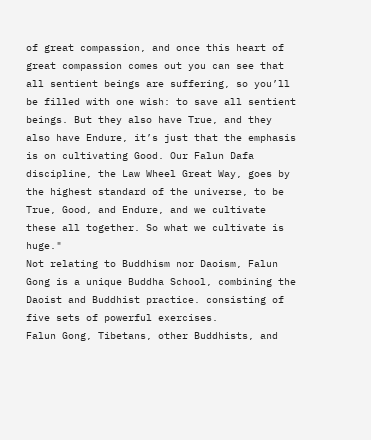of great compassion, and once this heart of great compassion comes out you can see that all sentient beings are suffering, so you’ll be filled with one wish: to save all sentient beings. But they also have True, and they also have Endure, it’s just that the emphasis is on cultivating Good. Our Falun Dafa discipline, the Law Wheel Great Way, goes by the highest standard of the universe, to be True, Good, and Endure, and we cultivate these all together. So what we cultivate is huge."
Not relating to Buddhism nor Daoism, Falun Gong is a unique Buddha School, combining the Daoist and Buddhist practice. consisting of five sets of powerful exercises.
Falun Gong, Tibetans, other Buddhists, and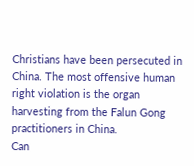Christians have been persecuted in China. The most offensive human right violation is the organ harvesting from the Falun Gong practitioners in China.
Can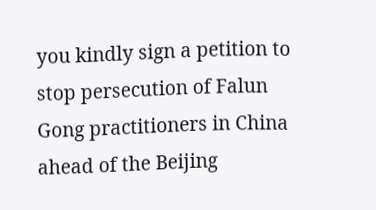you kindly sign a petition to stop persecution of Falun Gong practitioners in China ahead of the Beijing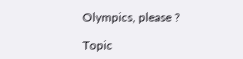Olympics, please ?

Topic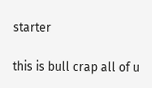starter

this is bull crap all of u